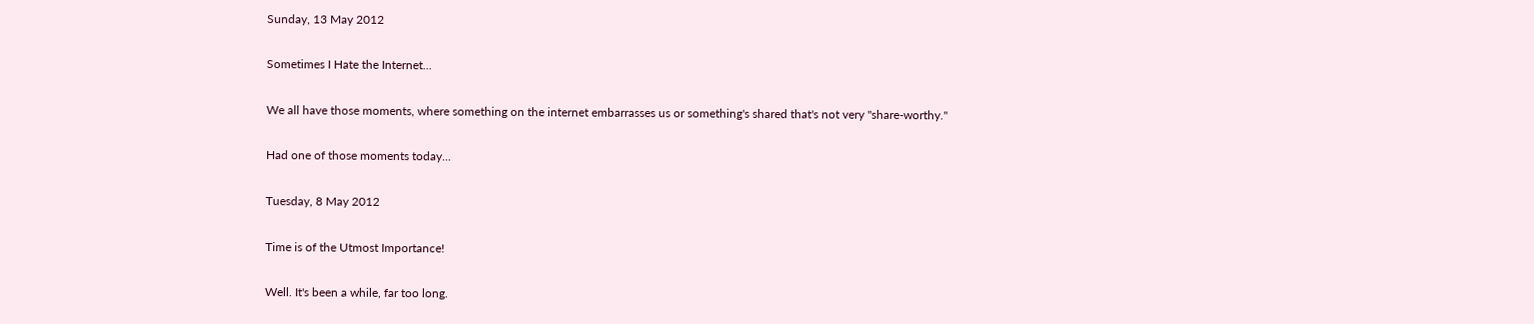Sunday, 13 May 2012

Sometimes I Hate the Internet...

We all have those moments, where something on the internet embarrasses us or something's shared that's not very "share-worthy."

Had one of those moments today...

Tuesday, 8 May 2012

Time is of the Utmost Importance!

Well. It's been a while, far too long.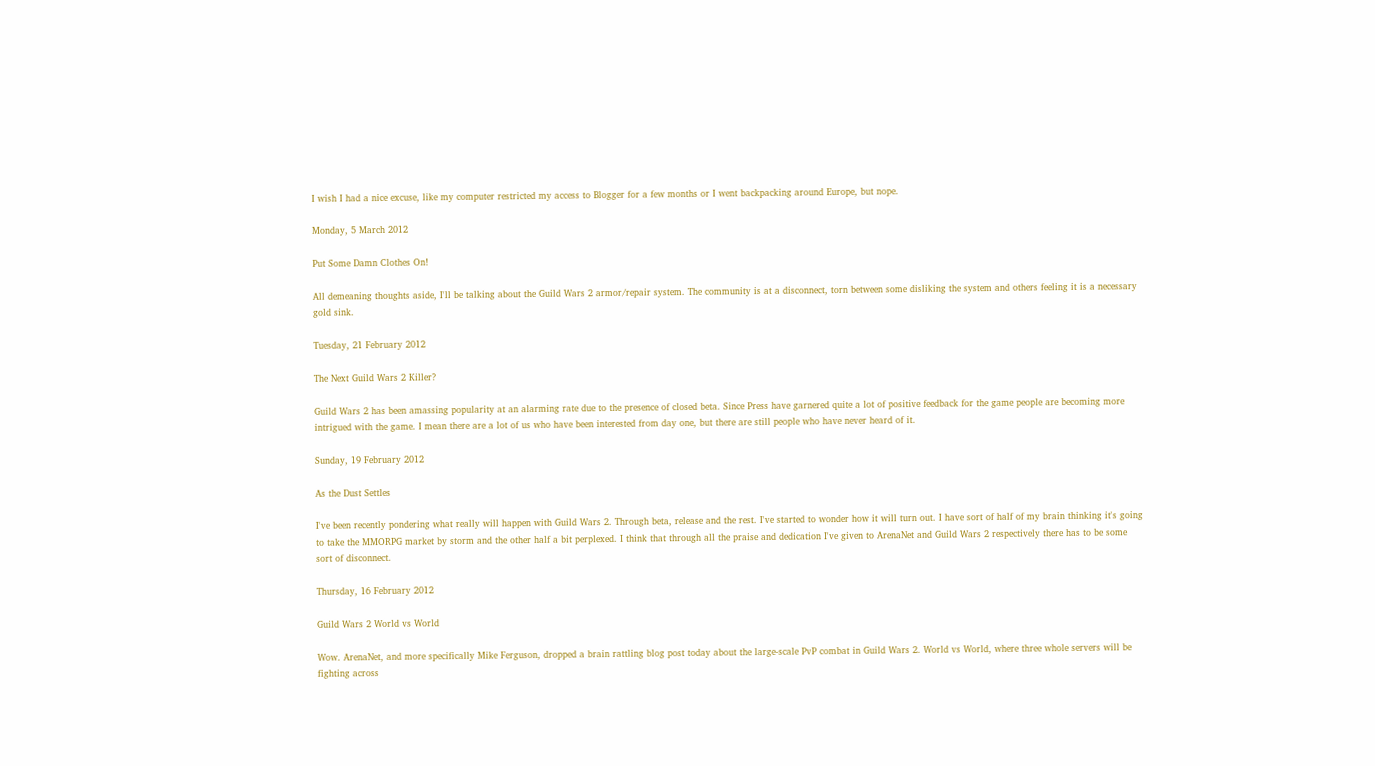I wish I had a nice excuse, like my computer restricted my access to Blogger for a few months or I went backpacking around Europe, but nope.

Monday, 5 March 2012

Put Some Damn Clothes On!

All demeaning thoughts aside, I'll be talking about the Guild Wars 2 armor/repair system. The community is at a disconnect, torn between some disliking the system and others feeling it is a necessary gold sink.

Tuesday, 21 February 2012

The Next Guild Wars 2 Killer?

Guild Wars 2 has been amassing popularity at an alarming rate due to the presence of closed beta. Since Press have garnered quite a lot of positive feedback for the game people are becoming more intrigued with the game. I mean there are a lot of us who have been interested from day one, but there are still people who have never heard of it.

Sunday, 19 February 2012

As the Dust Settles

I've been recently pondering what really will happen with Guild Wars 2. Through beta, release and the rest. I've started to wonder how it will turn out. I have sort of half of my brain thinking it's going to take the MMORPG market by storm and the other half a bit perplexed. I think that through all the praise and dedication I've given to ArenaNet and Guild Wars 2 respectively there has to be some sort of disconnect.

Thursday, 16 February 2012

Guild Wars 2 World vs World

Wow. ArenaNet, and more specifically Mike Ferguson, dropped a brain rattling blog post today about the large-scale PvP combat in Guild Wars 2. World vs World, where three whole servers will be fighting across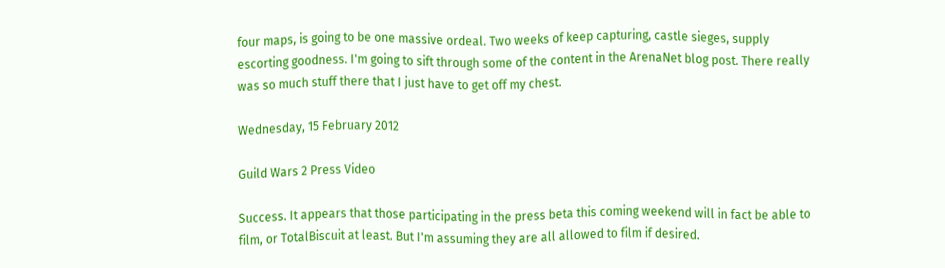four maps, is going to be one massive ordeal. Two weeks of keep capturing, castle sieges, supply escorting goodness. I'm going to sift through some of the content in the ArenaNet blog post. There really was so much stuff there that I just have to get off my chest.

Wednesday, 15 February 2012

Guild Wars 2 Press Video

Success. It appears that those participating in the press beta this coming weekend will in fact be able to film, or TotalBiscuit at least. But I'm assuming they are all allowed to film if desired.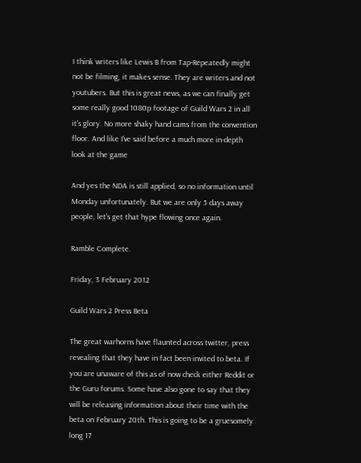I think writers like Lewis B from Tap-Repeatedly might not be filming, it makes sense. They are writers and not youtubers. But this is great news, as we can finally get some really good 1080p footage of Guild Wars 2 in all it's glory. No more shaky hand cams from the convention floor. And like I've said before a much more in-depth look at the game

And yes the NDA is still applied, so no information until Monday unfortunately. But we are only 5 days away people, let's get that hype flowing once again.

Ramble Complete.

Friday, 3 February 2012

Guild Wars 2 Press Beta

The great warhorns have flaunted across twitter, press revealing that they have in fact been invited to beta. If you are unaware of this as of now check either Reddit or the Guru forums. Some have also gone to say that they will be releasing information about their time with the beta on February 20th. This is going to be a gruesomely long 17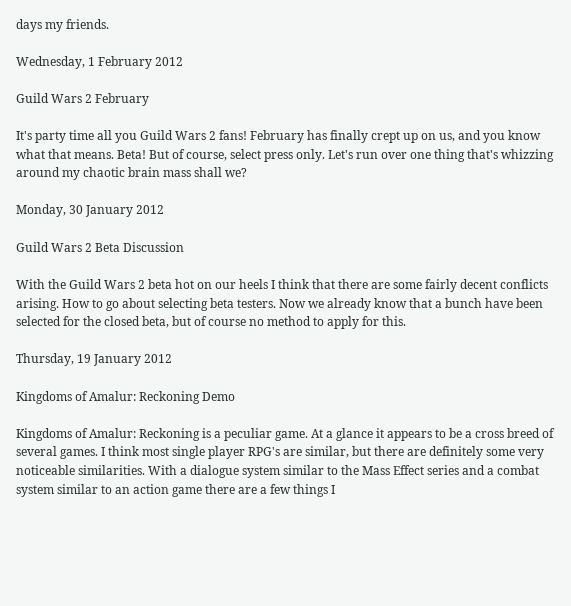days my friends.

Wednesday, 1 February 2012

Guild Wars 2 February

It's party time all you Guild Wars 2 fans! February has finally crept up on us, and you know what that means. Beta! But of course, select press only. Let's run over one thing that's whizzing around my chaotic brain mass shall we?

Monday, 30 January 2012

Guild Wars 2 Beta Discussion

With the Guild Wars 2 beta hot on our heels I think that there are some fairly decent conflicts arising. How to go about selecting beta testers. Now we already know that a bunch have been selected for the closed beta, but of course no method to apply for this.

Thursday, 19 January 2012

Kingdoms of Amalur: Reckoning Demo

Kingdoms of Amalur: Reckoning is a peculiar game. At a glance it appears to be a cross breed of several games. I think most single player RPG's are similar, but there are definitely some very noticeable similarities. With a dialogue system similar to the Mass Effect series and a combat system similar to an action game there are a few things I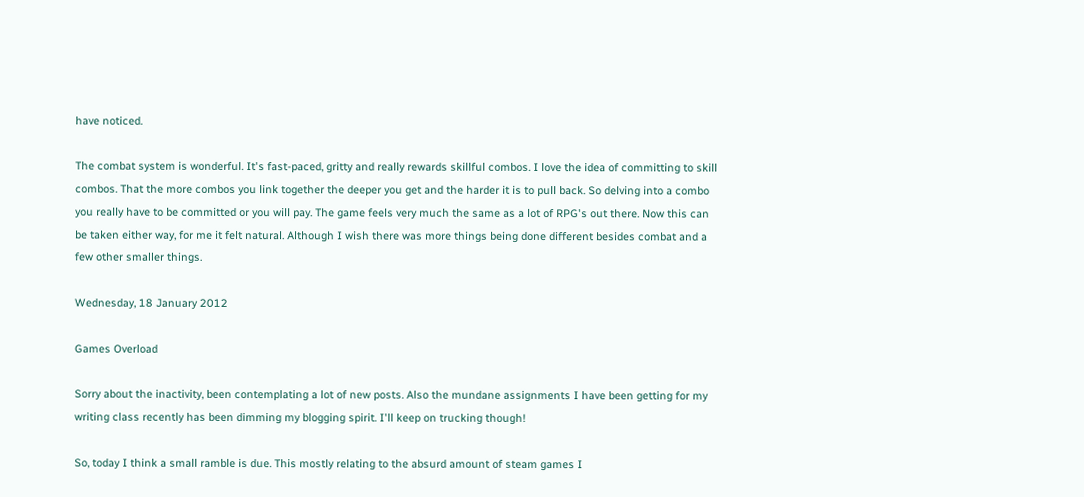have noticed.

The combat system is wonderful. It's fast-paced, gritty and really rewards skillful combos. I love the idea of committing to skill combos. That the more combos you link together the deeper you get and the harder it is to pull back. So delving into a combo you really have to be committed or you will pay. The game feels very much the same as a lot of RPG's out there. Now this can be taken either way, for me it felt natural. Although I wish there was more things being done different besides combat and a few other smaller things.

Wednesday, 18 January 2012

Games Overload

Sorry about the inactivity, been contemplating a lot of new posts. Also the mundane assignments I have been getting for my writing class recently has been dimming my blogging spirit. I'll keep on trucking though!

So, today I think a small ramble is due. This mostly relating to the absurd amount of steam games I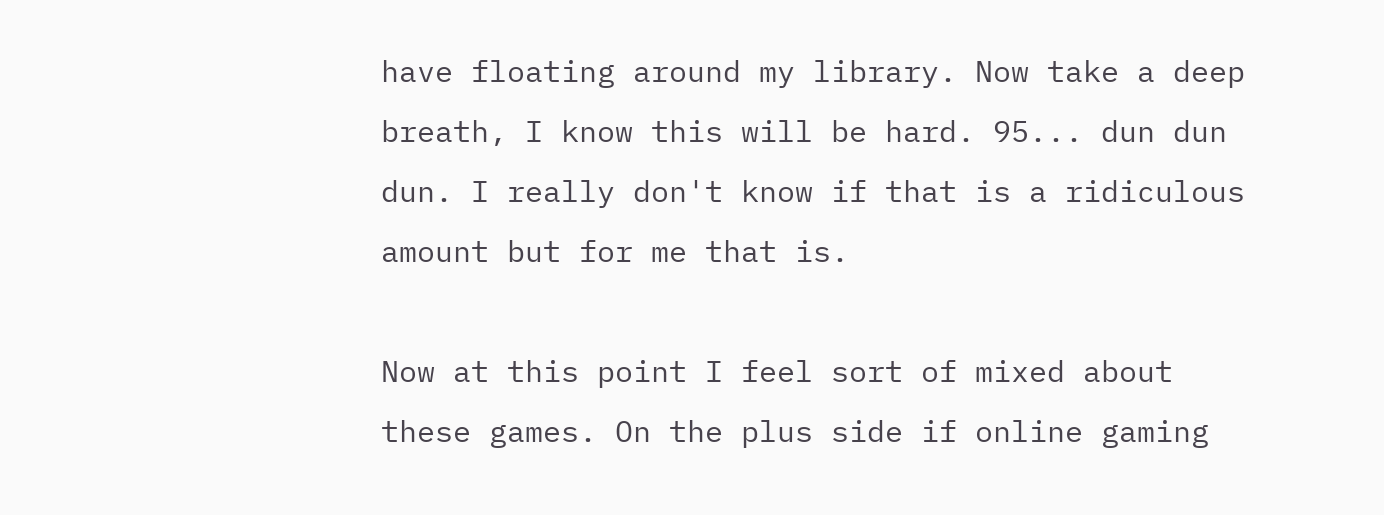have floating around my library. Now take a deep breath, I know this will be hard. 95... dun dun dun. I really don't know if that is a ridiculous amount but for me that is.

Now at this point I feel sort of mixed about these games. On the plus side if online gaming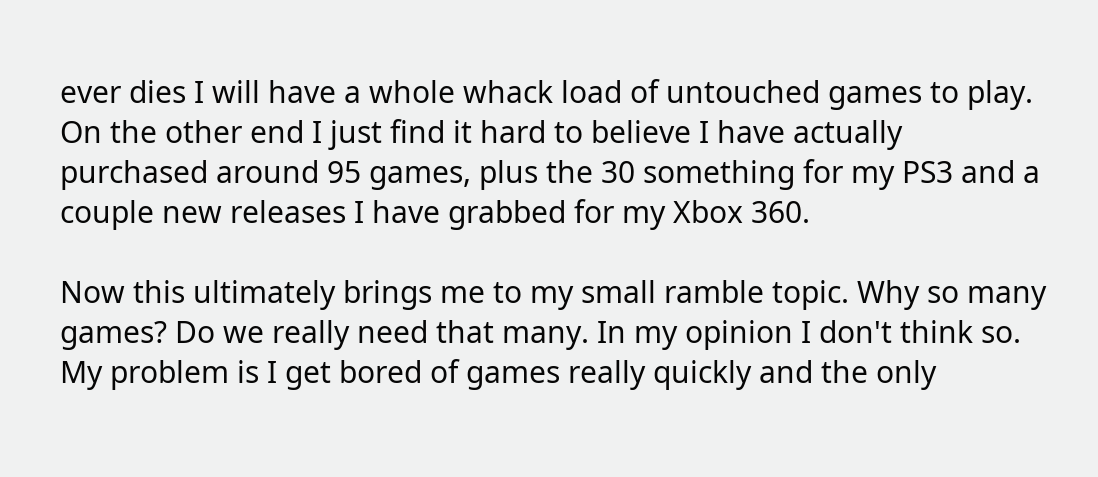ever dies I will have a whole whack load of untouched games to play. On the other end I just find it hard to believe I have actually purchased around 95 games, plus the 30 something for my PS3 and a couple new releases I have grabbed for my Xbox 360.

Now this ultimately brings me to my small ramble topic. Why so many games? Do we really need that many. In my opinion I don't think so. My problem is I get bored of games really quickly and the only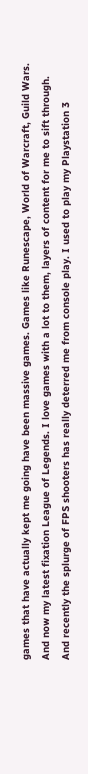games that have actually kept me going have been massive games. Games like Runescape, World of Warcraft, Guild Wars. And now my latest fixation League of Legends. I love games with a lot to them, layers of content for me to sift through. And recently the splurge of FPS shooters has really deterred me from console play. I used to play my Playstation 3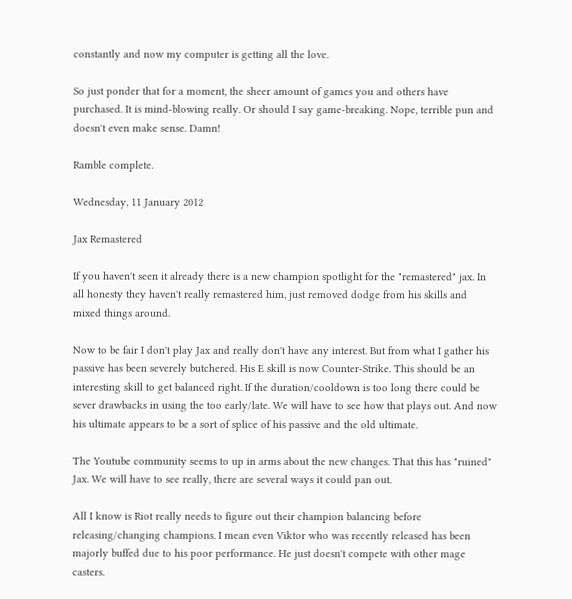constantly and now my computer is getting all the love.

So just ponder that for a moment, the sheer amount of games you and others have purchased. It is mind-blowing really. Or should I say game-breaking. Nope, terrible pun and doesn't even make sense. Damn!

Ramble complete.

Wednesday, 11 January 2012

Jax Remastered

If you haven't seen it already there is a new champion spotlight for the "remastered" jax. In all honesty they haven't really remastered him, just removed dodge from his skills and mixed things around.

Now to be fair I don't play Jax and really don't have any interest. But from what I gather his passive has been severely butchered. His E skill is now Counter-Strike. This should be an interesting skill to get balanced right. If the duration/cooldown is too long there could be sever drawbacks in using the too early/late. We will have to see how that plays out. And now his ultimate appears to be a sort of splice of his passive and the old ultimate.

The Youtube community seems to up in arms about the new changes. That this has "ruined" Jax. We will have to see really, there are several ways it could pan out.

All I know is Riot really needs to figure out their champion balancing before releasing/changing champions. I mean even Viktor who was recently released has been majorly buffed due to his poor performance. He just doesn't compete with other mage casters.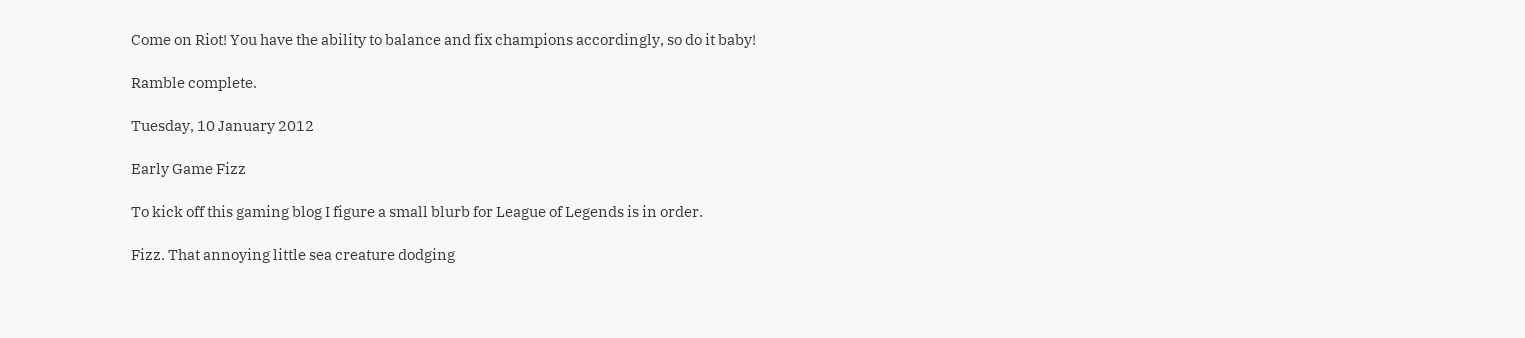Come on Riot! You have the ability to balance and fix champions accordingly, so do it baby!

Ramble complete.

Tuesday, 10 January 2012

Early Game Fizz

To kick off this gaming blog I figure a small blurb for League of Legends is in order.

Fizz. That annoying little sea creature dodging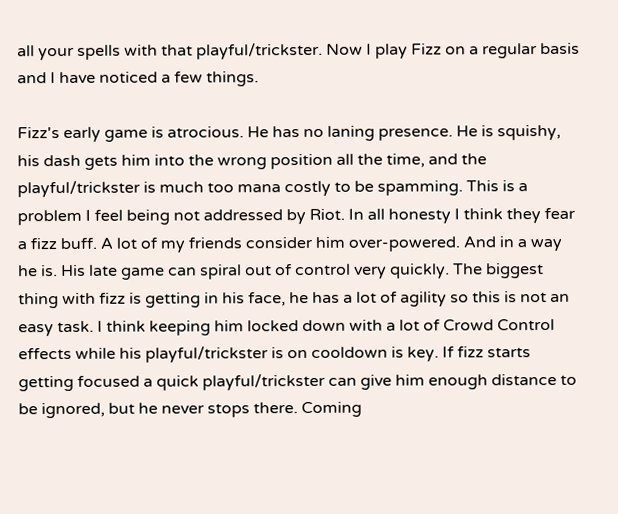all your spells with that playful/trickster. Now I play Fizz on a regular basis and I have noticed a few things.

Fizz's early game is atrocious. He has no laning presence. He is squishy, his dash gets him into the wrong position all the time, and the playful/trickster is much too mana costly to be spamming. This is a problem I feel being not addressed by Riot. In all honesty I think they fear a fizz buff. A lot of my friends consider him over-powered. And in a way he is. His late game can spiral out of control very quickly. The biggest thing with fizz is getting in his face, he has a lot of agility so this is not an easy task. I think keeping him locked down with a lot of Crowd Control effects while his playful/trickster is on cooldown is key. If fizz starts getting focused a quick playful/trickster can give him enough distance to be ignored, but he never stops there. Coming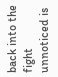back into the fight unnoticed is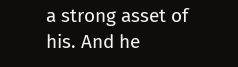a strong asset of his. And he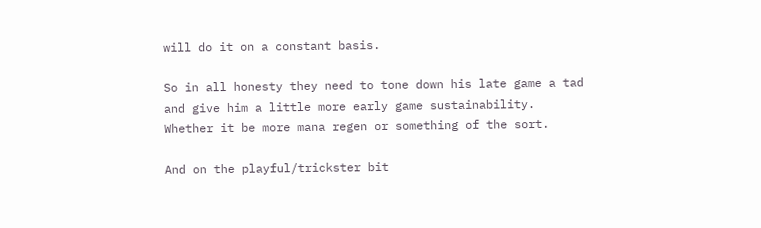will do it on a constant basis.

So in all honesty they need to tone down his late game a tad and give him a little more early game sustainability. Whether it be more mana regen or something of the sort.

And on the playful/trickster bit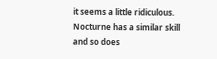it seems a little ridiculous. Nocturne has a similar skill and so does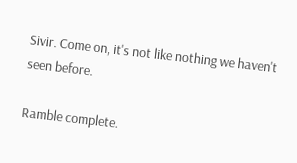Sivir. Come on, it's not like nothing we haven't seen before.

Ramble complete.